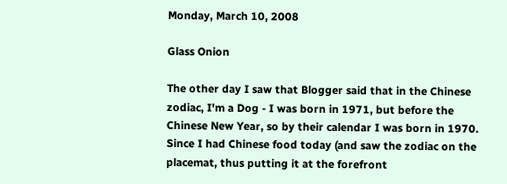Monday, March 10, 2008

Glass Onion

The other day I saw that Blogger said that in the Chinese zodiac, I'm a Dog - I was born in 1971, but before the Chinese New Year, so by their calendar I was born in 1970. Since I had Chinese food today (and saw the zodiac on the placemat, thus putting it at the forefront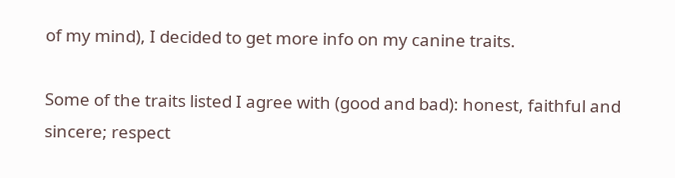of my mind), I decided to get more info on my canine traits.

Some of the traits listed I agree with (good and bad): honest, faithful and sincere; respect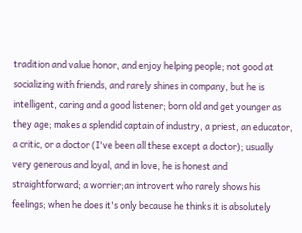tradition and value honor, and enjoy helping people; not good at socializing with friends, and rarely shines in company, but he is intelligent, caring and a good listener; born old and get younger as they age; makes a splendid captain of industry, a priest, an educator, a critic, or a doctor (I've been all these except a doctor); usually very generous and loyal, and in love, he is honest and straightforward; a worrier;an introvert who rarely shows his feelings; when he does it's only because he thinks it is absolutely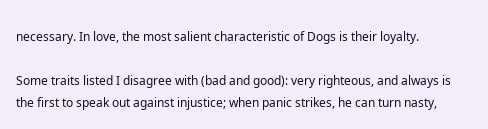necessary. In love, the most salient characteristic of Dogs is their loyalty.

Some traits listed I disagree with (bad and good): very righteous, and always is the first to speak out against injustice; when panic strikes, he can turn nasty,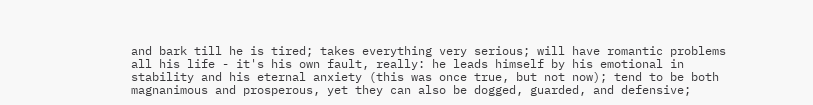and bark till he is tired; takes everything very serious; will have romantic problems all his life - it's his own fault, really: he leads himself by his emotional in stability and his eternal anxiety (this was once true, but not now); tend to be both magnanimous and prosperous, yet they can also be dogged, guarded, and defensive;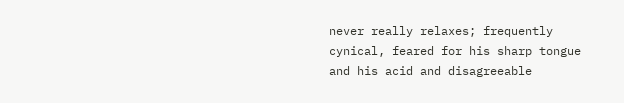never really relaxes; frequently cynical, feared for his sharp tongue and his acid and disagreeable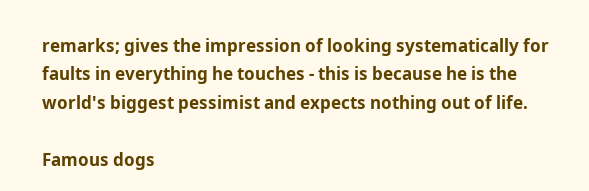remarks; gives the impression of looking systematically for faults in everything he touches - this is because he is the world's biggest pessimist and expects nothing out of life.

Famous dogs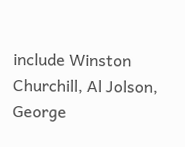include Winston Churchill, Al Jolson, George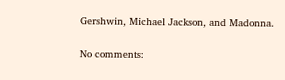Gershwin, Michael Jackson, and Madonna.


No comments: